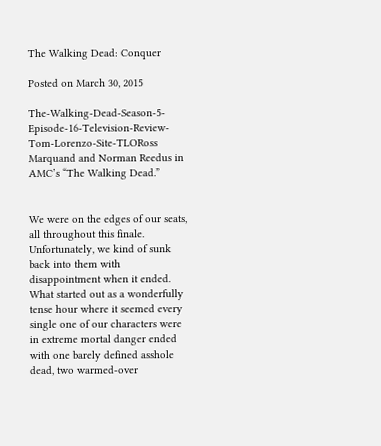The Walking Dead: Conquer

Posted on March 30, 2015

The-Walking-Dead-Season-5-Episode-16-Television-Review-Tom-Lorenzo-Site-TLORoss Marquand and Norman Reedus in AMC’s “The Walking Dead.”


We were on the edges of our seats, all throughout this finale. Unfortunately, we kind of sunk back into them with disappointment when it ended. What started out as a wonderfully tense hour where it seemed every single one of our characters were in extreme mortal danger ended with one barely defined asshole dead, two warmed-over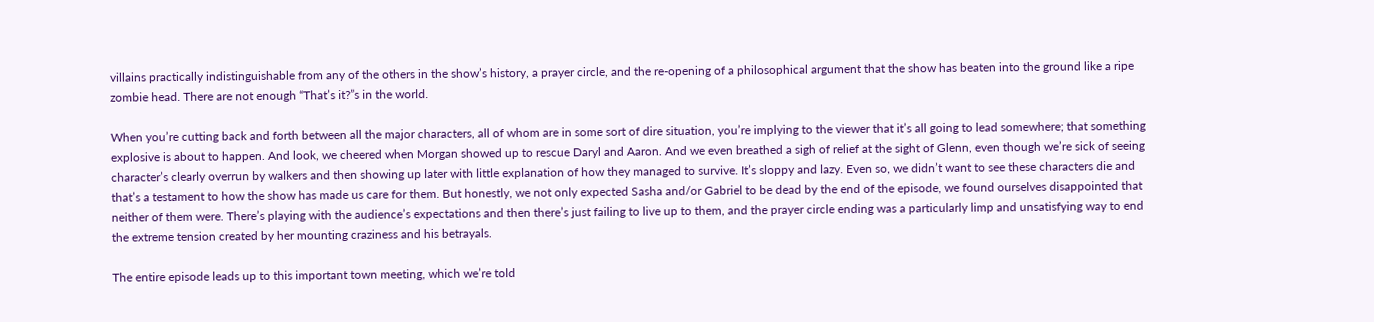villains practically indistinguishable from any of the others in the show’s history, a prayer circle, and the re-opening of a philosophical argument that the show has beaten into the ground like a ripe zombie head. There are not enough “That’s it?”s in the world.

When you’re cutting back and forth between all the major characters, all of whom are in some sort of dire situation, you’re implying to the viewer that it’s all going to lead somewhere; that something explosive is about to happen. And look, we cheered when Morgan showed up to rescue Daryl and Aaron. And we even breathed a sigh of relief at the sight of Glenn, even though we’re sick of seeing character’s clearly overrun by walkers and then showing up later with little explanation of how they managed to survive. It’s sloppy and lazy. Even so, we didn’t want to see these characters die and that’s a testament to how the show has made us care for them. But honestly, we not only expected Sasha and/or Gabriel to be dead by the end of the episode, we found ourselves disappointed that neither of them were. There’s playing with the audience’s expectations and then there’s just failing to live up to them, and the prayer circle ending was a particularly limp and unsatisfying way to end the extreme tension created by her mounting craziness and his betrayals.

The entire episode leads up to this important town meeting, which we’re told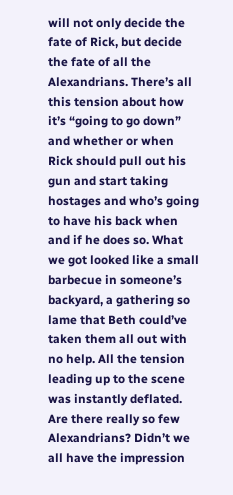will not only decide the fate of Rick, but decide the fate of all the Alexandrians. There’s all this tension about how it’s “going to go down” and whether or when Rick should pull out his gun and start taking hostages and who’s going to have his back when and if he does so. What we got looked like a small barbecue in someone’s backyard, a gathering so lame that Beth could’ve taken them all out with no help. All the tension leading up to the scene was instantly deflated. Are there really so few Alexandrians? Didn’t we all have the impression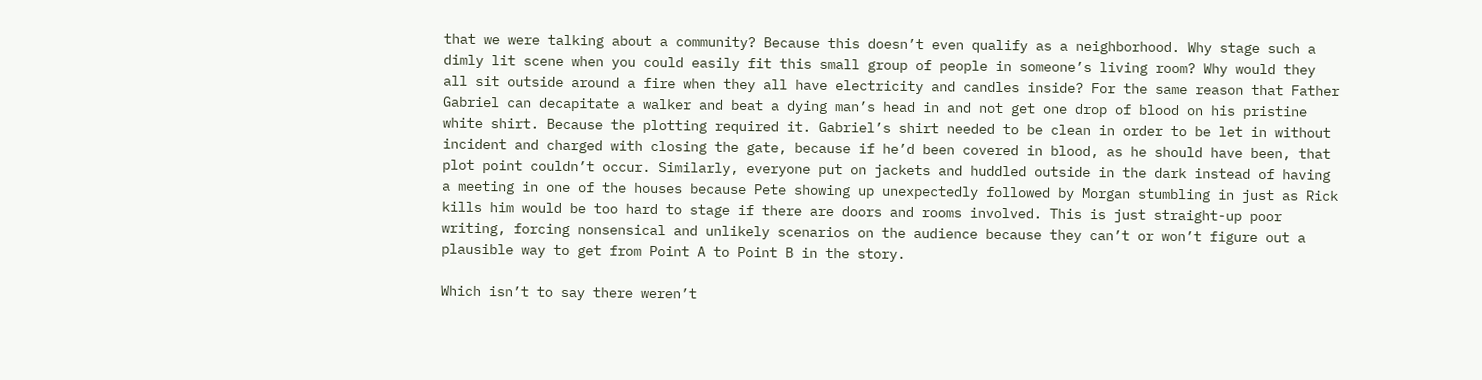that we were talking about a community? Because this doesn’t even qualify as a neighborhood. Why stage such a dimly lit scene when you could easily fit this small group of people in someone’s living room? Why would they all sit outside around a fire when they all have electricity and candles inside? For the same reason that Father Gabriel can decapitate a walker and beat a dying man’s head in and not get one drop of blood on his pristine white shirt. Because the plotting required it. Gabriel’s shirt needed to be clean in order to be let in without incident and charged with closing the gate, because if he’d been covered in blood, as he should have been, that plot point couldn’t occur. Similarly, everyone put on jackets and huddled outside in the dark instead of having a meeting in one of the houses because Pete showing up unexpectedly followed by Morgan stumbling in just as Rick kills him would be too hard to stage if there are doors and rooms involved. This is just straight-up poor writing, forcing nonsensical and unlikely scenarios on the audience because they can’t or won’t figure out a plausible way to get from Point A to Point B in the story.

Which isn’t to say there weren’t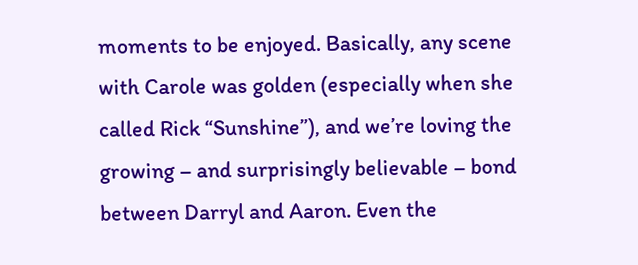moments to be enjoyed. Basically, any scene with Carole was golden (especially when she called Rick “Sunshine”), and we’re loving the growing – and surprisingly believable – bond between Darryl and Aaron. Even the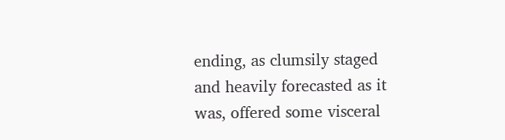ending, as clumsily staged and heavily forecasted as it was, offered some visceral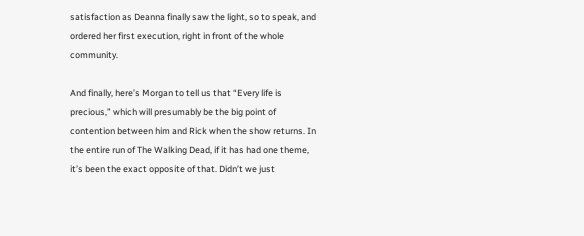satisfaction as Deanna finally saw the light, so to speak, and ordered her first execution, right in front of the whole community.

And finally, here’s Morgan to tell us that “Every life is precious,” which will presumably be the big point of contention between him and Rick when the show returns. In the entire run of The Walking Dead, if it has had one theme, it’s been the exact opposite of that. Didn’t we just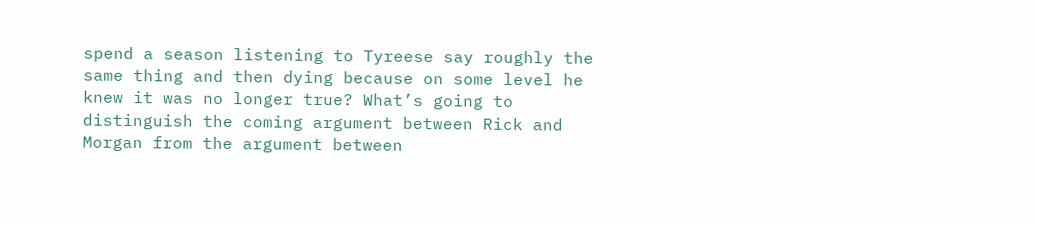spend a season listening to Tyreese say roughly the same thing and then dying because on some level he knew it was no longer true? What’s going to distinguish the coming argument between Rick and Morgan from the argument between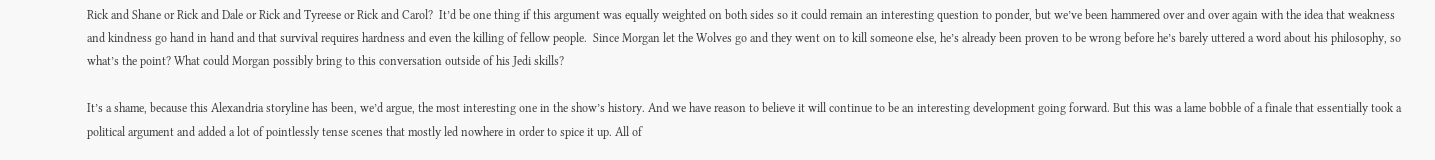Rick and Shane or Rick and Dale or Rick and Tyreese or Rick and Carol?  It’d be one thing if this argument was equally weighted on both sides so it could remain an interesting question to ponder, but we’ve been hammered over and over again with the idea that weakness and kindness go hand in hand and that survival requires hardness and even the killing of fellow people.  Since Morgan let the Wolves go and they went on to kill someone else, he’s already been proven to be wrong before he’s barely uttered a word about his philosophy, so what’s the point? What could Morgan possibly bring to this conversation outside of his Jedi skills?

It’s a shame, because this Alexandria storyline has been, we’d argue, the most interesting one in the show’s history. And we have reason to believe it will continue to be an interesting development going forward. But this was a lame bobble of a finale that essentially took a political argument and added a lot of pointlessly tense scenes that mostly led nowhere in order to spice it up. All of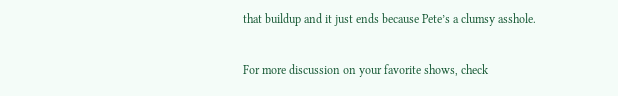that buildup and it just ends because Pete’s a clumsy asshole.

For more discussion on your favorite shows, check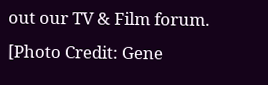out our TV & Film forum.
[Photo Credit: Gene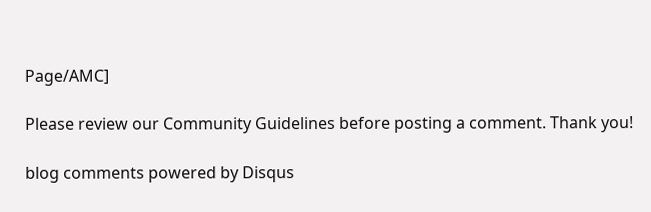Page/AMC]

Please review our Community Guidelines before posting a comment. Thank you!

blog comments powered by Disqus